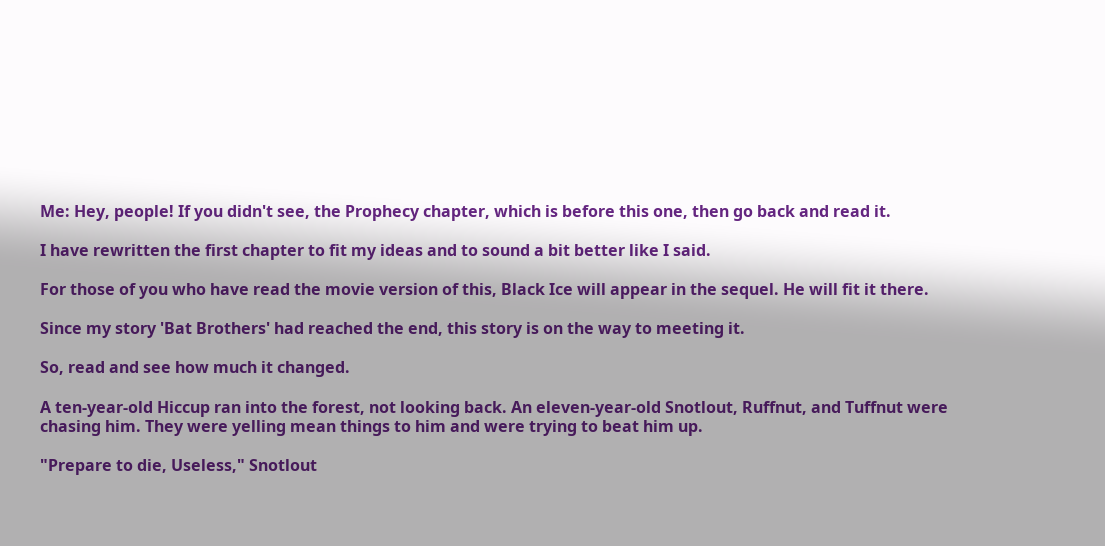Me: Hey, people! If you didn't see, the Prophecy chapter, which is before this one, then go back and read it.

I have rewritten the first chapter to fit my ideas and to sound a bit better like I said.

For those of you who have read the movie version of this, Black Ice will appear in the sequel. He will fit it there.

Since my story 'Bat Brothers' had reached the end, this story is on the way to meeting it.

So, read and see how much it changed.

A ten-year-old Hiccup ran into the forest, not looking back. An eleven-year-old Snotlout, Ruffnut, and Tuffnut were chasing him. They were yelling mean things to him and were trying to beat him up.

"Prepare to die, Useless," Snotlout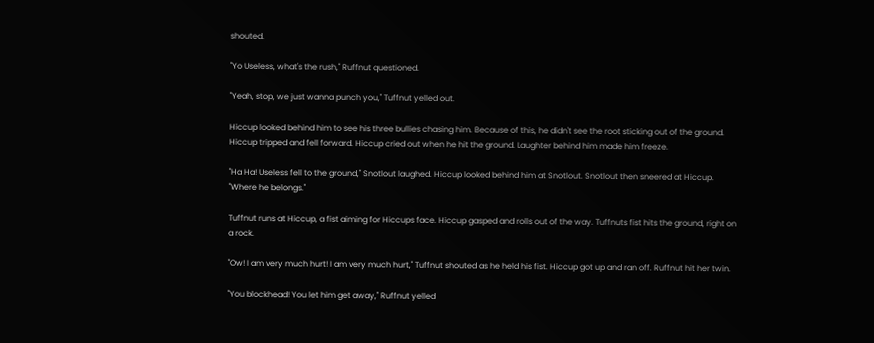shouted.

"Yo Useless, what's the rush," Ruffnut questioned.

"Yeah, stop, we just wanna punch you," Tuffnut yelled out.

Hiccup looked behind him to see his three bullies chasing him. Because of this, he didn't see the root sticking out of the ground. Hiccup tripped and fell forward. Hiccup cried out when he hit the ground. Laughter behind him made him freeze.

"Ha Ha! Useless fell to the ground," Snotlout laughed. Hiccup looked behind him at Snotlout. Snotlout then sneered at Hiccup. "Where he belongs."

Tuffnut runs at Hiccup, a fist aiming for Hiccups face. Hiccup gasped and rolls out of the way. Tuffnuts fist hits the ground, right on a rock.

"Ow! I am very much hurt! I am very much hurt," Tuffnut shouted as he held his fist. Hiccup got up and ran off. Ruffnut hit her twin.

"You blockhead! You let him get away," Ruffnut yelled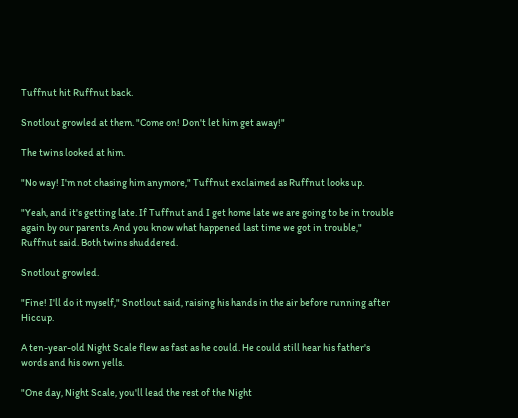Tuffnut hit Ruffnut back.

Snotlout growled at them. "Come on! Don't let him get away!"

The twins looked at him.

"No way! I'm not chasing him anymore," Tuffnut exclaimed as Ruffnut looks up.

"Yeah, and it's getting late. If Tuffnut and I get home late we are going to be in trouble again by our parents. And you know what happened last time we got in trouble," Ruffnut said. Both twins shuddered.

Snotlout growled.

"Fine! I'll do it myself," Snotlout said, raising his hands in the air before running after Hiccup.

A ten-year-old Night Scale flew as fast as he could. He could still hear his father's words and his own yells.

"One day, Night Scale, you'll lead the rest of the Night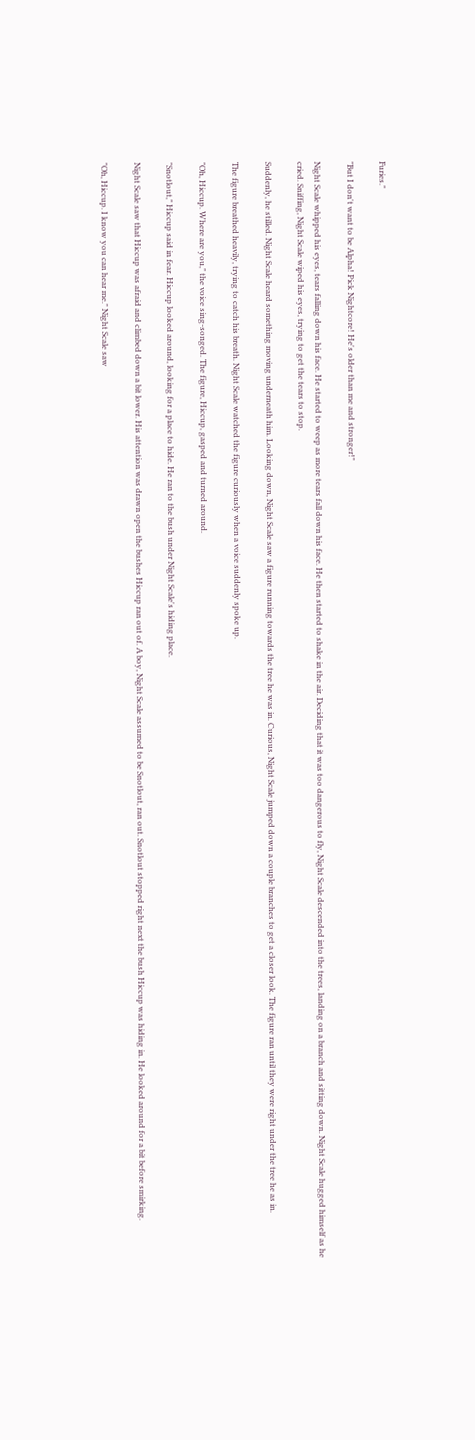Furies."

"But I don't want to be Alpha! Pick Nightcore! He's older than me and stronger!"

Night Scale whipped his eyes, tears falling down his face. He started to weep as more tears fall down his face. He then started to shake in the air. Deciding that it was too dangerous to fly, Night Scale descended into the trees, landing on a branch and sitting down. Night Scale hugged himself as he cried. Sniffing, Night Scale wiped his eyes, trying to get the tears to stop.

Suddenly, he stilled. Night Scale heard something moving underneath him. Looking down, Night Scale saw a figure running towards the tree he was in. Curious, Night Scale jumped down a couple branches to get a closer look. The figure ran until they were right under the tree he as in.

The figure breathed heavily, trying to catch his breath. Night Scale watched the figure curiously when a voice suddenly spoke up.

"Oh, Hiccup. Where are you," the voice sing-songed. The figure, Hiccup, gasped and turned around.

"Snotlout," Hiccup said in fear. Hiccup looked around, looking for a place to hide. He ran to the bush under Night Scale's hiding place.

Night Scale saw that Hiccup was afraid and climbed down a bit lower. His attention was drawn open the bushes Hiccup ran out of. A boy, Night Scale assumed to be Snotlout, ran out. Snotlout stopped right next the bush Hiccup was hiding in. He looked around for a bit before smirking.

"Oh, Hiccup. I know you can hear me." Night Scale saw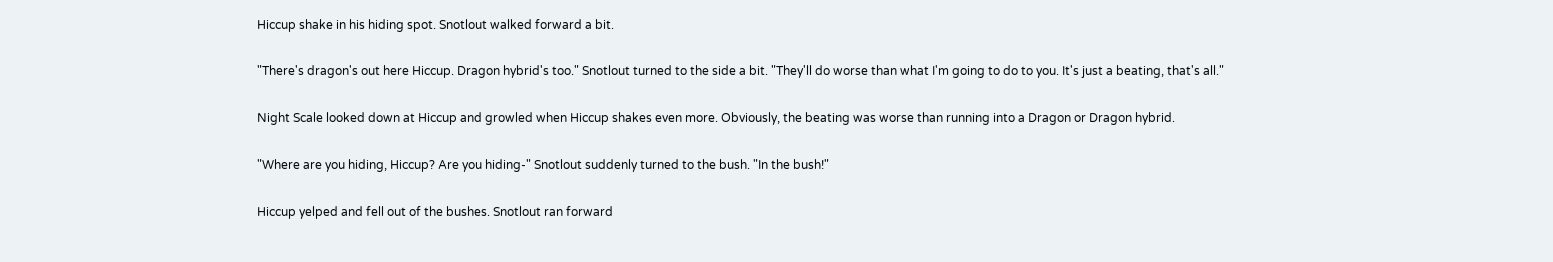Hiccup shake in his hiding spot. Snotlout walked forward a bit.

"There's dragon's out here Hiccup. Dragon hybrid's too." Snotlout turned to the side a bit. "They'll do worse than what I'm going to do to you. It's just a beating, that's all."

Night Scale looked down at Hiccup and growled when Hiccup shakes even more. Obviously, the beating was worse than running into a Dragon or Dragon hybrid.

"Where are you hiding, Hiccup? Are you hiding-" Snotlout suddenly turned to the bush. "In the bush!"

Hiccup yelped and fell out of the bushes. Snotlout ran forward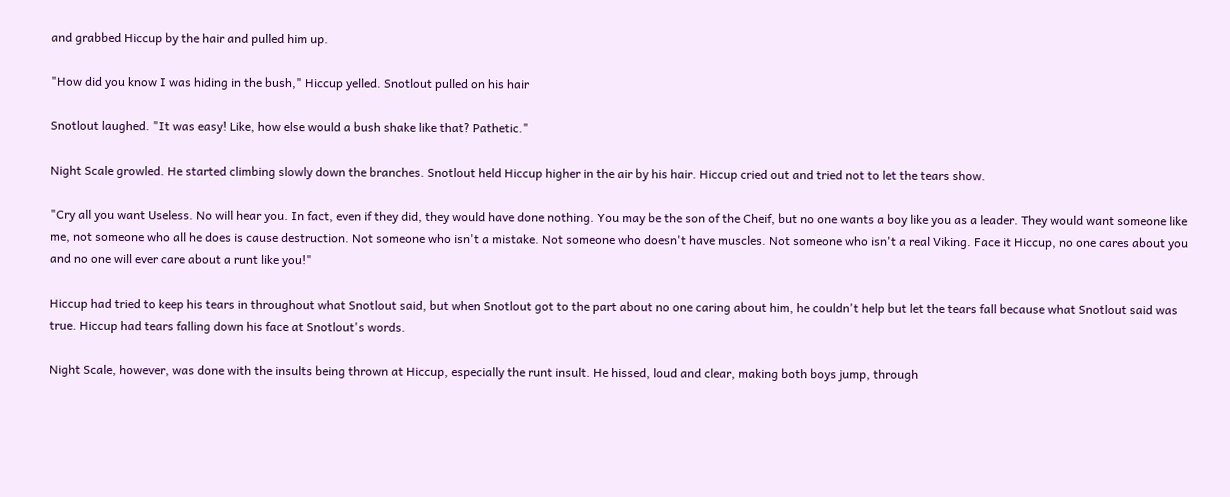and grabbed Hiccup by the hair and pulled him up.

"How did you know I was hiding in the bush," Hiccup yelled. Snotlout pulled on his hair

Snotlout laughed. "It was easy! Like, how else would a bush shake like that? Pathetic."

Night Scale growled. He started climbing slowly down the branches. Snotlout held Hiccup higher in the air by his hair. Hiccup cried out and tried not to let the tears show.

"Cry all you want Useless. No will hear you. In fact, even if they did, they would have done nothing. You may be the son of the Cheif, but no one wants a boy like you as a leader. They would want someone like me, not someone who all he does is cause destruction. Not someone who isn't a mistake. Not someone who doesn't have muscles. Not someone who isn't a real Viking. Face it Hiccup, no one cares about you and no one will ever care about a runt like you!"

Hiccup had tried to keep his tears in throughout what Snotlout said, but when Snotlout got to the part about no one caring about him, he couldn't help but let the tears fall because what Snotlout said was true. Hiccup had tears falling down his face at Snotlout's words.

Night Scale, however, was done with the insults being thrown at Hiccup, especially the runt insult. He hissed, loud and clear, making both boys jump, through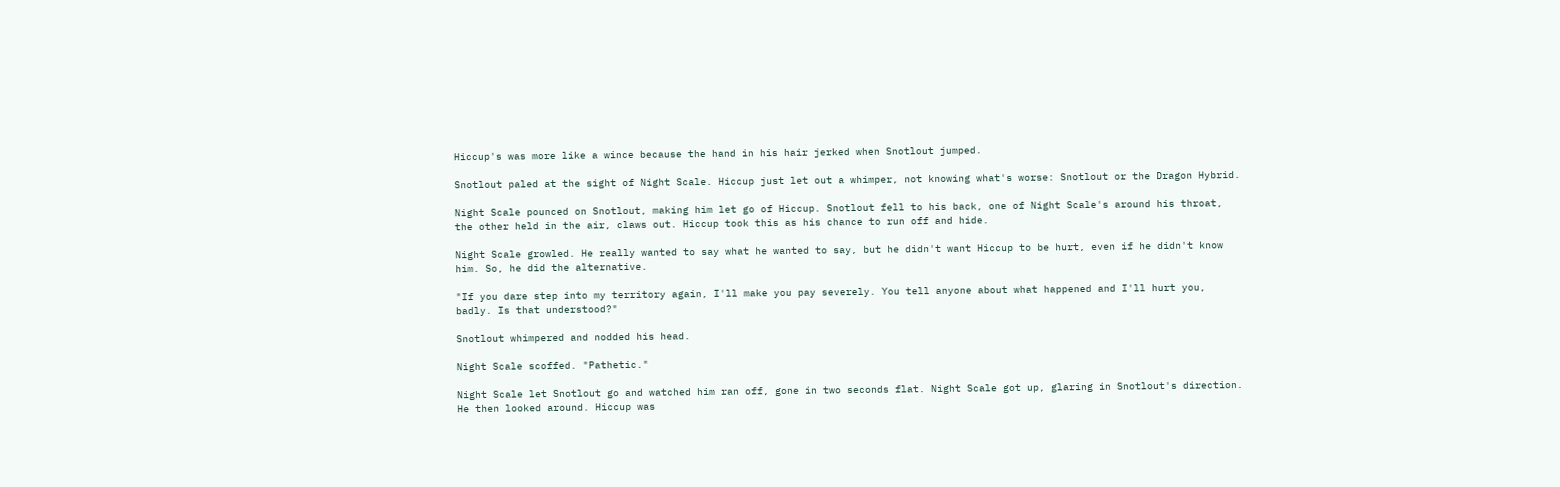Hiccup's was more like a wince because the hand in his hair jerked when Snotlout jumped.

Snotlout paled at the sight of Night Scale. Hiccup just let out a whimper, not knowing what's worse: Snotlout or the Dragon Hybrid.

Night Scale pounced on Snotlout, making him let go of Hiccup. Snotlout fell to his back, one of Night Scale's around his throat, the other held in the air, claws out. Hiccup took this as his chance to run off and hide.

Night Scale growled. He really wanted to say what he wanted to say, but he didn't want Hiccup to be hurt, even if he didn't know him. So, he did the alternative.

"If you dare step into my territory again, I'll make you pay severely. You tell anyone about what happened and I'll hurt you, badly. Is that understood?"

Snotlout whimpered and nodded his head.

Night Scale scoffed. "Pathetic."

Night Scale let Snotlout go and watched him ran off, gone in two seconds flat. Night Scale got up, glaring in Snotlout's direction. He then looked around. Hiccup was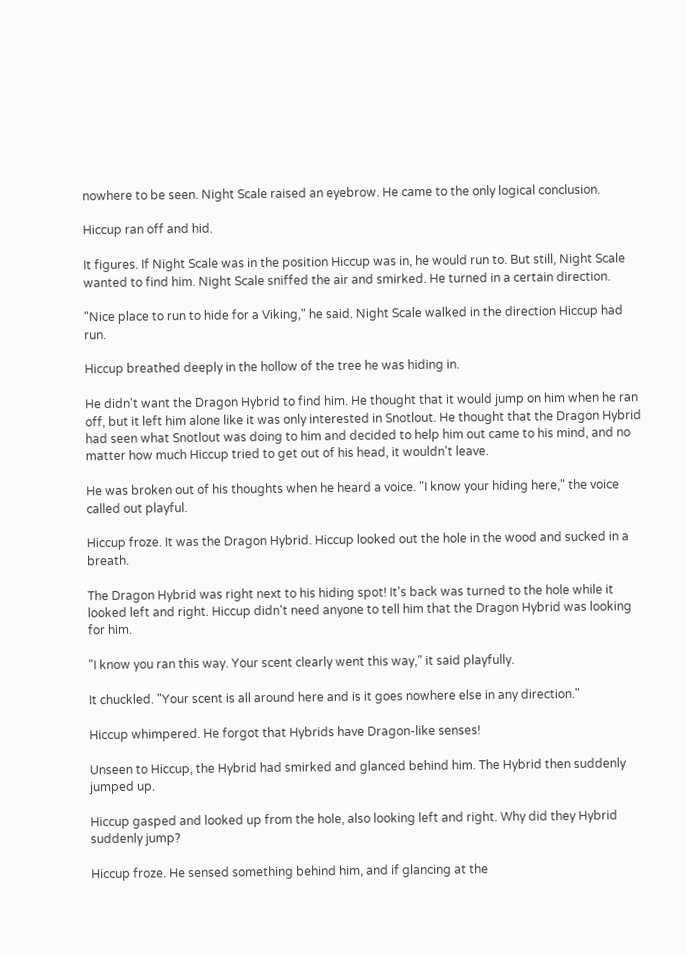nowhere to be seen. Night Scale raised an eyebrow. He came to the only logical conclusion.

Hiccup ran off and hid.

It figures. If Night Scale was in the position Hiccup was in, he would run to. But still, Night Scale wanted to find him. Night Scale sniffed the air and smirked. He turned in a certain direction.

"Nice place to run to hide for a Viking," he said. Night Scale walked in the direction Hiccup had run.

Hiccup breathed deeply in the hollow of the tree he was hiding in.

He didn't want the Dragon Hybrid to find him. He thought that it would jump on him when he ran off, but it left him alone like it was only interested in Snotlout. He thought that the Dragon Hybrid had seen what Snotlout was doing to him and decided to help him out came to his mind, and no matter how much Hiccup tried to get out of his head, it wouldn't leave.

He was broken out of his thoughts when he heard a voice. "I know your hiding here," the voice called out playful.

Hiccup froze. It was the Dragon Hybrid. Hiccup looked out the hole in the wood and sucked in a breath.

The Dragon Hybrid was right next to his hiding spot! It's back was turned to the hole while it looked left and right. Hiccup didn't need anyone to tell him that the Dragon Hybrid was looking for him.

"I know you ran this way. Your scent clearly went this way," it said playfully.

It chuckled. "Your scent is all around here and is it goes nowhere else in any direction."

Hiccup whimpered. He forgot that Hybrids have Dragon-like senses!

Unseen to Hiccup, the Hybrid had smirked and glanced behind him. The Hybrid then suddenly jumped up.

Hiccup gasped and looked up from the hole, also looking left and right. Why did they Hybrid suddenly jump?

Hiccup froze. He sensed something behind him, and if glancing at the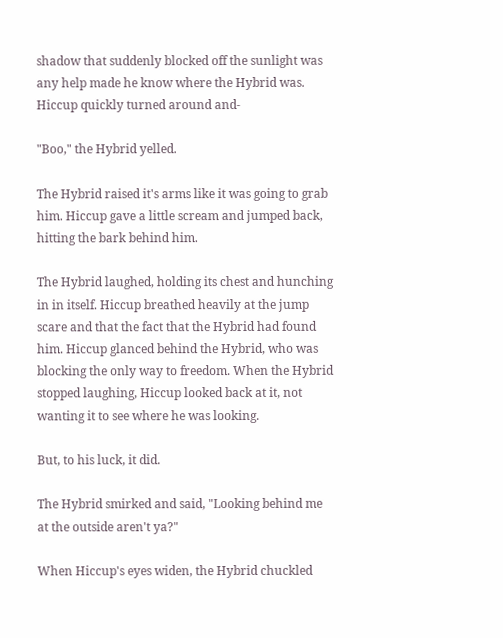shadow that suddenly blocked off the sunlight was any help made he know where the Hybrid was. Hiccup quickly turned around and-

"Boo," the Hybrid yelled.

The Hybrid raised it's arms like it was going to grab him. Hiccup gave a little scream and jumped back, hitting the bark behind him.

The Hybrid laughed, holding its chest and hunching in in itself. Hiccup breathed heavily at the jump scare and that the fact that the Hybrid had found him. Hiccup glanced behind the Hybrid, who was blocking the only way to freedom. When the Hybrid stopped laughing, Hiccup looked back at it, not wanting it to see where he was looking.

But, to his luck, it did.

The Hybrid smirked and said, "Looking behind me at the outside aren't ya?"

When Hiccup's eyes widen, the Hybrid chuckled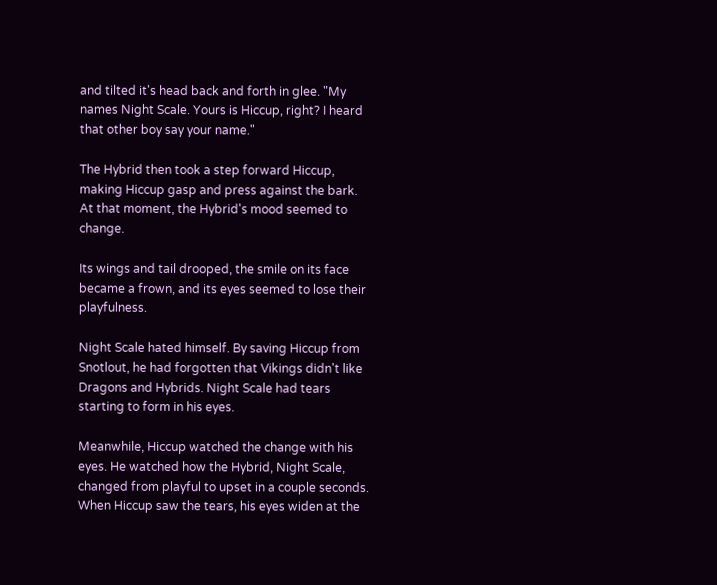and tilted it's head back and forth in glee. "My names Night Scale. Yours is Hiccup, right? I heard that other boy say your name."

The Hybrid then took a step forward Hiccup, making Hiccup gasp and press against the bark. At that moment, the Hybrid's mood seemed to change.

Its wings and tail drooped, the smile on its face became a frown, and its eyes seemed to lose their playfulness.

Night Scale hated himself. By saving Hiccup from Snotlout, he had forgotten that Vikings didn't like Dragons and Hybrids. Night Scale had tears starting to form in his eyes.

Meanwhile, Hiccup watched the change with his eyes. He watched how the Hybrid, Night Scale, changed from playful to upset in a couple seconds. When Hiccup saw the tears, his eyes widen at the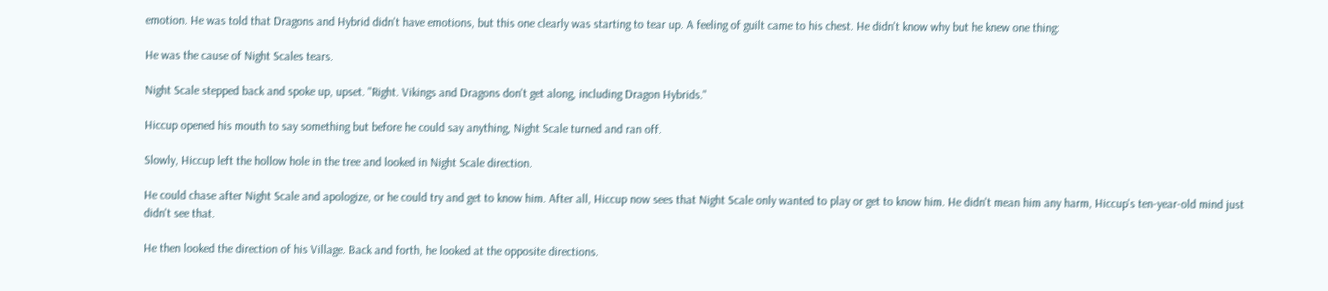emotion. He was told that Dragons and Hybrid didn't have emotions, but this one clearly was starting to tear up. A feeling of guilt came to his chest. He didn't know why but he knew one thing:

He was the cause of Night Scales tears.

Night Scale stepped back and spoke up, upset. "Right. Vikings and Dragons don't get along, including Dragon Hybrids."

Hiccup opened his mouth to say something but before he could say anything, Night Scale turned and ran off.

Slowly, Hiccup left the hollow hole in the tree and looked in Night Scale direction.

He could chase after Night Scale and apologize, or he could try and get to know him. After all, Hiccup now sees that Night Scale only wanted to play or get to know him. He didn't mean him any harm, Hiccup's ten-year-old mind just didn't see that.

He then looked the direction of his Village. Back and forth, he looked at the opposite directions.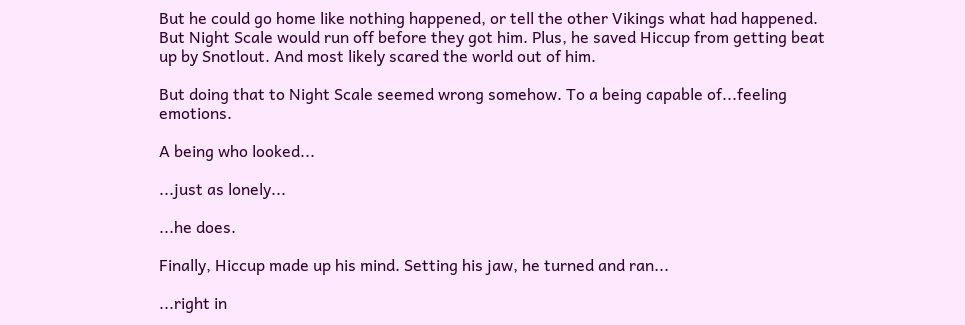But he could go home like nothing happened, or tell the other Vikings what had happened. But Night Scale would run off before they got him. Plus, he saved Hiccup from getting beat up by Snotlout. And most likely scared the world out of him.

But doing that to Night Scale seemed wrong somehow. To a being capable of...feeling emotions.

A being who looked...

...just as lonely...

...he does.

Finally, Hiccup made up his mind. Setting his jaw, he turned and ran...

...right in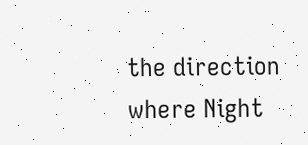the direction where Night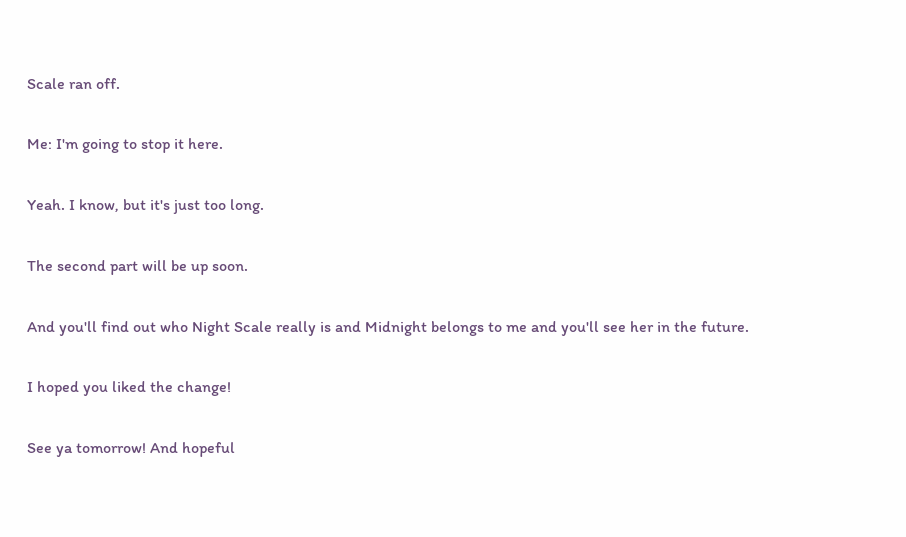Scale ran off.

Me: I'm going to stop it here.

Yeah. I know, but it's just too long.

The second part will be up soon.

And you'll find out who Night Scale really is and Midnight belongs to me and you'll see her in the future.

I hoped you liked the change!

See ya tomorrow! And hopeful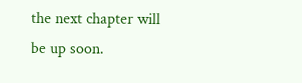the next chapter will be up soon.